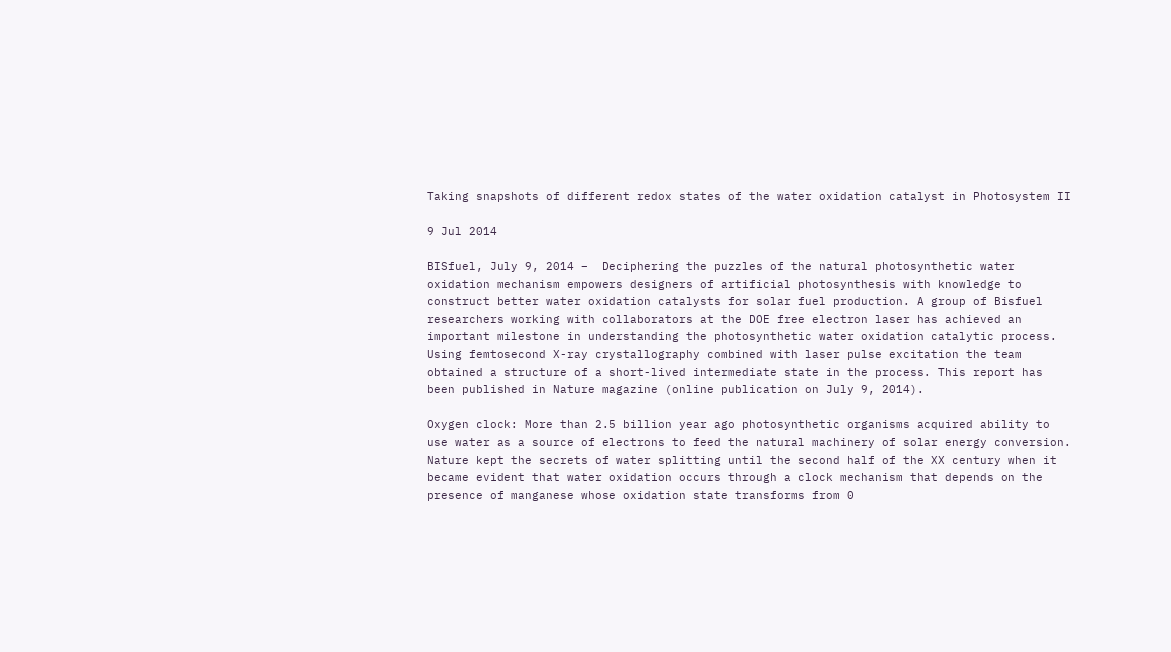Taking snapshots of different redox states of the water oxidation catalyst in Photosystem II

9 Jul 2014

BISfuel, July 9, 2014 –  Deciphering the puzzles of the natural photosynthetic water oxidation mechanism empowers designers of artificial photosynthesis with knowledge to construct better water oxidation catalysts for solar fuel production. A group of Bisfuel researchers working with collaborators at the DOE free electron laser has achieved an important milestone in understanding the photosynthetic water oxidation catalytic process. Using femtosecond X-ray crystallography combined with laser pulse excitation the team obtained a structure of a short-lived intermediate state in the process. This report has been published in Nature magazine (online publication on July 9, 2014).

Oxygen clock: More than 2.5 billion year ago photosynthetic organisms acquired ability to use water as a source of electrons to feed the natural machinery of solar energy conversion. Nature kept the secrets of water splitting until the second half of the XX century when it became evident that water oxidation occurs through a clock mechanism that depends on the presence of manganese whose oxidation state transforms from 0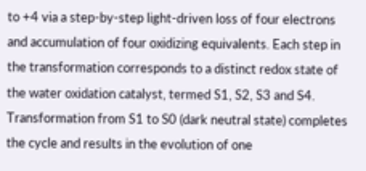to +4 via a step-by-step light-driven loss of four electrons and accumulation of four oxidizing equivalents. Each step in the transformation corresponds to a distinct redox state of the water oxidation catalyst, termed S1, S2, S3 and S4. Transformation from S1 to S0 (dark neutral state) completes the cycle and results in the evolution of one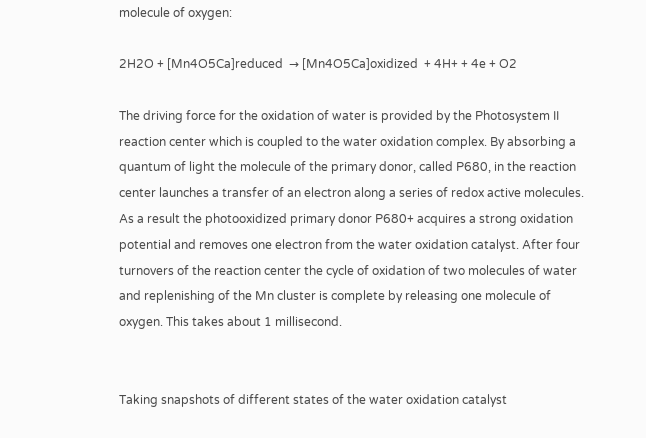molecule of oxygen:

2H2O + [Mn4O5Ca]reduced  → [Mn4O5Ca]oxidized  + 4H+ + 4e + O2

The driving force for the oxidation of water is provided by the Photosystem II reaction center which is coupled to the water oxidation complex. By absorbing a quantum of light the molecule of the primary donor, called P680, in the reaction center launches a transfer of an electron along a series of redox active molecules. As a result the photooxidized primary donor P680+ acquires a strong oxidation potential and removes one electron from the water oxidation catalyst. After four turnovers of the reaction center the cycle of oxidation of two molecules of water and replenishing of the Mn cluster is complete by releasing one molecule of oxygen. This takes about 1 millisecond.


Taking snapshots of different states of the water oxidation catalyst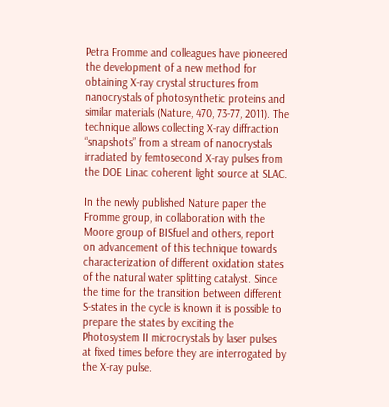Petra Fromme and colleagues have pioneered the development of a new method for obtaining X-ray crystal structures from nanocrystals of photosynthetic proteins and similar materials (Nature, 470, 73-77, 2011). The technique allows collecting X-ray diffraction “snapshots” from a stream of nanocrystals irradiated by femtosecond X-ray pulses from the DOE Linac coherent light source at SLAC.

In the newly published Nature paper the Fromme group, in collaboration with the Moore group of BISfuel and others, report on advancement of this technique towards characterization of different oxidation states of the natural water splitting catalyst. Since the time for the transition between different S-states in the cycle is known it is possible to prepare the states by exciting the Photosystem II microcrystals by laser pulses at fixed times before they are interrogated by the X-ray pulse.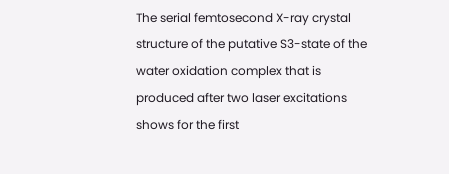The serial femtosecond X-ray crystal structure of the putative S3-state of the water oxidation complex that is produced after two laser excitations shows for the first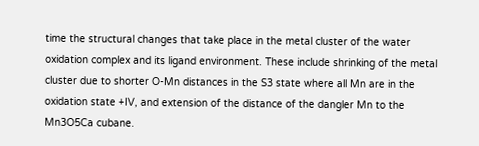time the structural changes that take place in the metal cluster of the water oxidation complex and its ligand environment. These include shrinking of the metal cluster due to shorter O-Mn distances in the S3 state where all Mn are in the oxidation state +IV, and extension of the distance of the dangler Mn to the Mn3O5Ca cubane.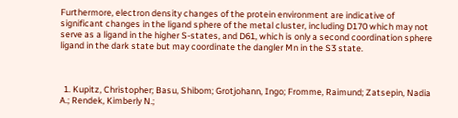Furthermore, electron density changes of the protein environment are indicative of significant changes in the ligand sphere of the metal cluster, including D170 which may not serve as a ligand in the higher S-states, and D61, which is only a second coordination sphere ligand in the dark state but may coordinate the dangler Mn in the S3 state.



  1. Kupitz, Christopher; Basu, Shibom; Grotjohann, Ingo; Fromme, Raimund; Zatsepin, Nadia A.; Rendek, Kimberly N.;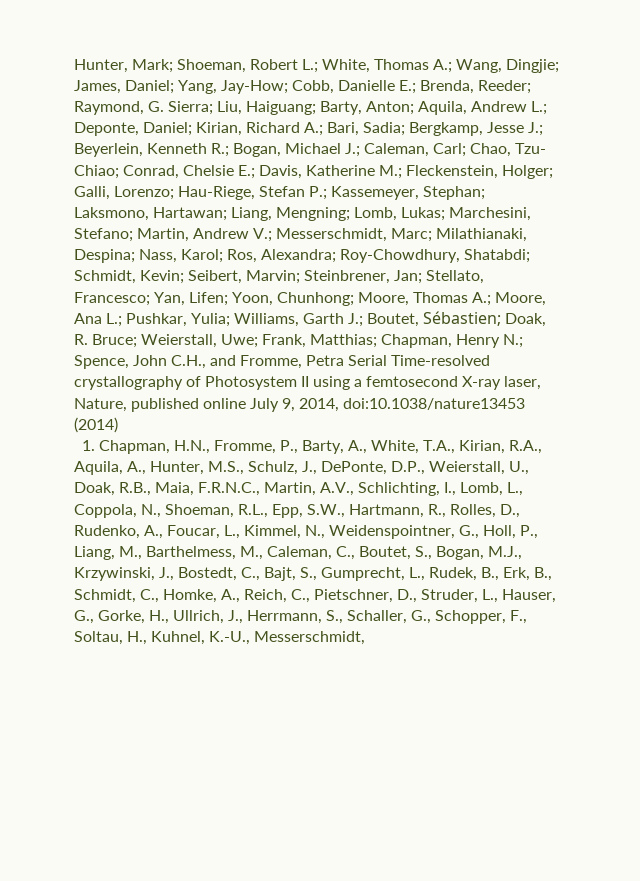Hunter, Mark; Shoeman, Robert L.; White, Thomas A.; Wang, Dingjie; James, Daniel; Yang, Jay-How; Cobb, Danielle E.; Brenda, Reeder; Raymond, G. Sierra; Liu, Haiguang; Barty, Anton; Aquila, Andrew L.; Deponte, Daniel; Kirian, Richard A.; Bari, Sadia; Bergkamp, Jesse J.; Beyerlein, Kenneth R.; Bogan, Michael J.; Caleman, Carl; Chao, Tzu-Chiao; Conrad, Chelsie E.; Davis, Katherine M.; Fleckenstein, Holger; Galli, Lorenzo; Hau-Riege, Stefan P.; Kassemeyer, Stephan; Laksmono, Hartawan; Liang, Mengning; Lomb, Lukas; Marchesini, Stefano; Martin, Andrew V.; Messerschmidt, Marc; Milathianaki, Despina; Nass, Karol; Ros, Alexandra; Roy-Chowdhury, Shatabdi; Schmidt, Kevin; Seibert, Marvin; Steinbrener, Jan; Stellato, Francesco; Yan, Lifen; Yoon, Chunhong; Moore, Thomas A.; Moore, Ana L.; Pushkar, Yulia; Williams, Garth J.; Boutet, Sébastien; Doak, R. Bruce; Weierstall, Uwe; Frank, Matthias; Chapman, Henry N.; Spence, John C.H., and Fromme, Petra Serial Time-resolved crystallography of Photosystem II using a femtosecond X-ray laser, Nature, published online July 9, 2014, doi:10.1038/nature13453 (2014)
  1. Chapman, H.N., Fromme, P., Barty, A., White, T.A., Kirian, R.A., Aquila, A., Hunter, M.S., Schulz, J., DePonte, D.P., Weierstall, U., Doak, R.B., Maia, F.R.N.C., Martin, A.V., Schlichting, I., Lomb, L., Coppola, N., Shoeman, R.L., Epp, S.W., Hartmann, R., Rolles, D., Rudenko, A., Foucar, L., Kimmel, N., Weidenspointner, G., Holl, P., Liang, M., Barthelmess, M., Caleman, C., Boutet, S., Bogan, M.J., Krzywinski, J., Bostedt, C., Bajt, S., Gumprecht, L., Rudek, B., Erk, B., Schmidt, C., Homke, A., Reich, C., Pietschner, D., Struder, L., Hauser, G., Gorke, H., Ullrich, J., Herrmann, S., Schaller, G., Schopper, F., Soltau, H., Kuhnel, K.-U., Messerschmidt,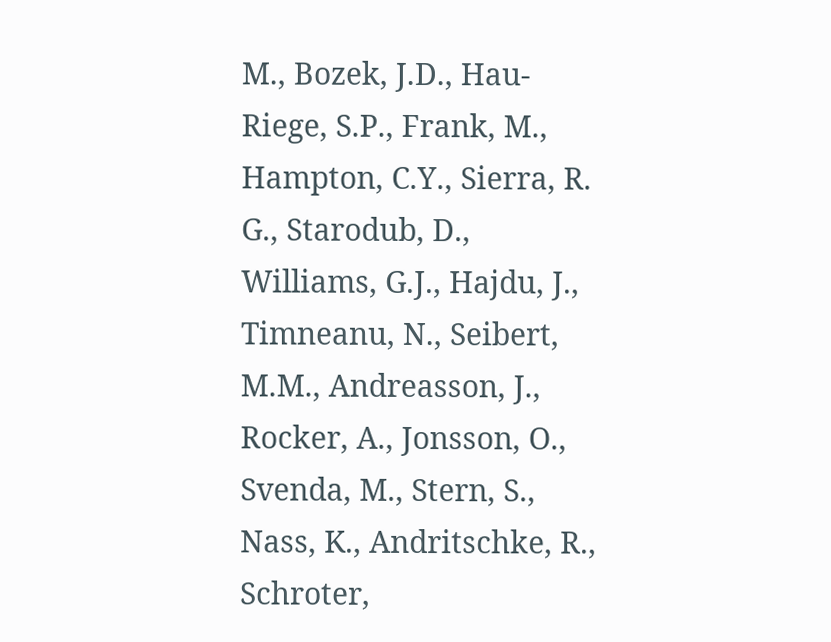M., Bozek, J.D., Hau-Riege, S.P., Frank, M., Hampton, C.Y., Sierra, R. G., Starodub, D., Williams, G.J., Hajdu, J., Timneanu, N., Seibert, M.M., Andreasson, J., Rocker, A., Jonsson, O., Svenda, M., Stern, S., Nass, K., Andritschke, R., Schroter,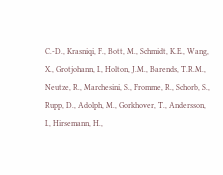C.-D., Krasniqi, F., Bott, M., Schmidt, K.E., Wang, X., Grotjohann, I., Holton, J.M., Barends, T.R.M., Neutze, R., Marchesini, S., Fromme, R., Schorb, S., Rupp, D., Adolph, M., Gorkhover, T., Andersson, I., Hirsemann, H.,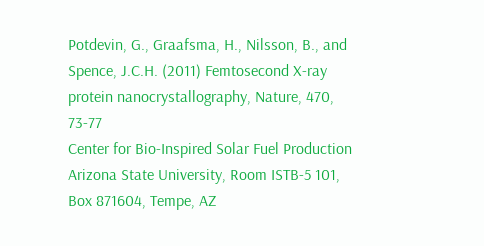Potdevin, G., Graafsma, H., Nilsson, B., and Spence, J.C.H. (2011) Femtosecond X-ray protein nanocrystallography, Nature, 470, 73-77
Center for Bio-Inspired Solar Fuel Production
Arizona State University, Room ISTB-5 101, Box 871604, Tempe, AZ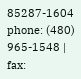85287-1604
phone: (480) 965-1548 | fax: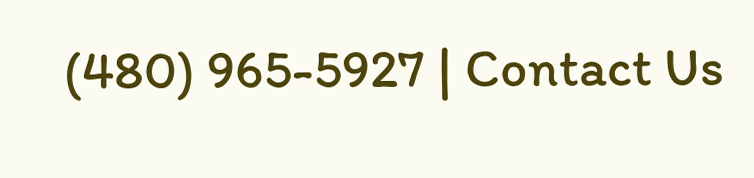(480) 965-5927 | Contact Us